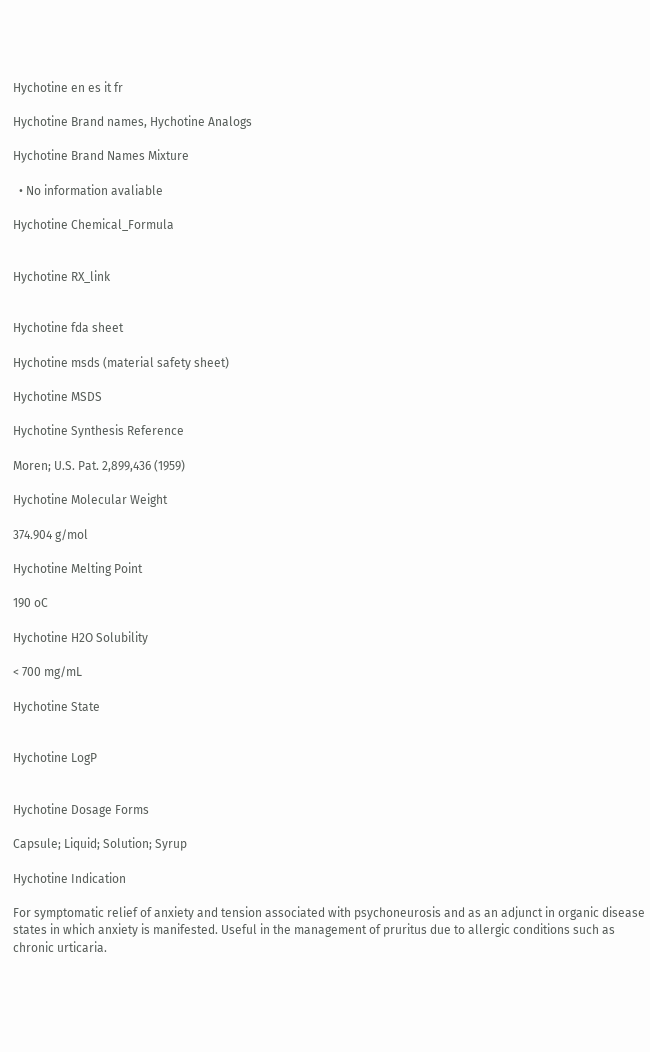Hychotine en es it fr

Hychotine Brand names, Hychotine Analogs

Hychotine Brand Names Mixture

  • No information avaliable

Hychotine Chemical_Formula


Hychotine RX_link


Hychotine fda sheet

Hychotine msds (material safety sheet)

Hychotine MSDS

Hychotine Synthesis Reference

Moren; U.S. Pat. 2,899,436 (1959)

Hychotine Molecular Weight

374.904 g/mol

Hychotine Melting Point

190 oC

Hychotine H2O Solubility

< 700 mg/mL

Hychotine State


Hychotine LogP


Hychotine Dosage Forms

Capsule; Liquid; Solution; Syrup

Hychotine Indication

For symptomatic relief of anxiety and tension associated with psychoneurosis and as an adjunct in organic disease states in which anxiety is manifested. Useful in the management of pruritus due to allergic conditions such as chronic urticaria.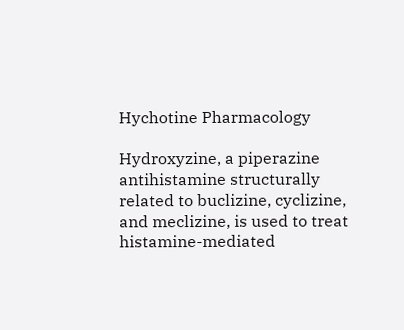Hychotine Pharmacology

Hydroxyzine, a piperazine antihistamine structurally related to buclizine, cyclizine, and meclizine, is used to treat histamine-mediated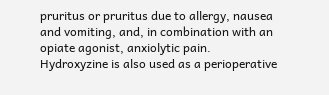pruritus or pruritus due to allergy, nausea and vomiting, and, in combination with an opiate agonist, anxiolytic pain. Hydroxyzine is also used as a perioperative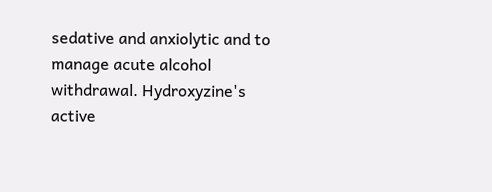sedative and anxiolytic and to manage acute alcohol withdrawal. Hydroxyzine's active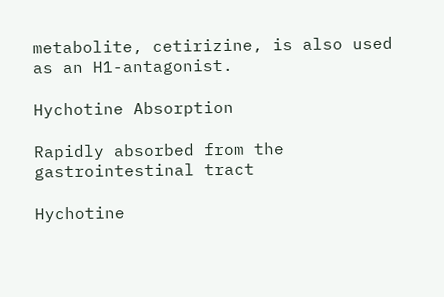metabolite, cetirizine, is also used as an H1-antagonist.

Hychotine Absorption

Rapidly absorbed from the gastrointestinal tract

Hychotine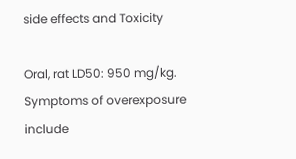side effects and Toxicity

Oral, rat LD50: 950 mg/kg. Symptoms of overexposure include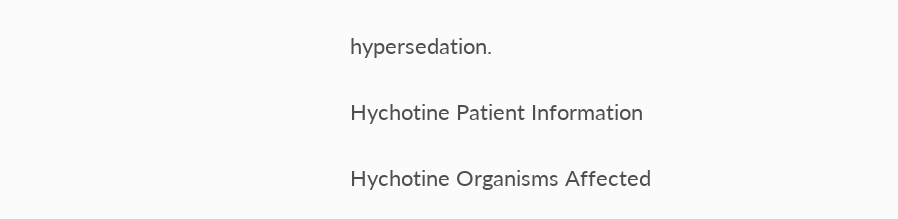hypersedation.

Hychotine Patient Information

Hychotine Organisms Affected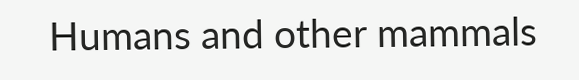Humans and other mammals